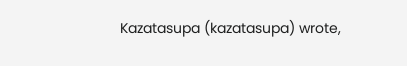Kazatasupa (kazatasupa) wrote,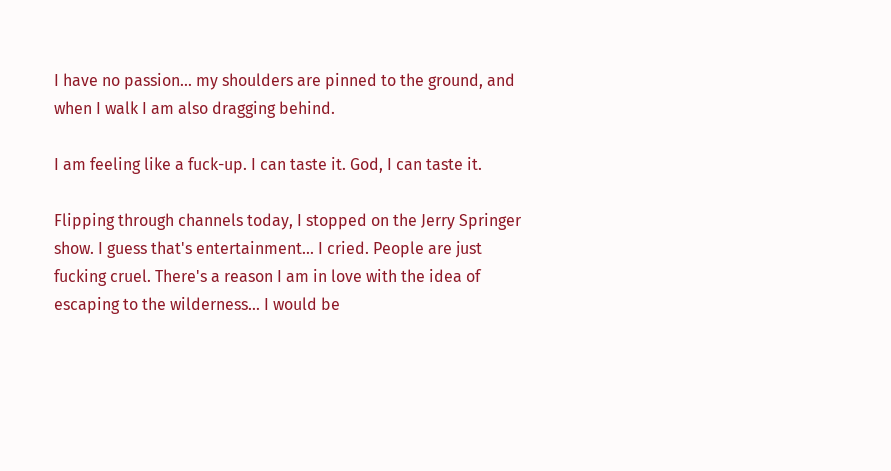I have no passion... my shoulders are pinned to the ground, and when I walk I am also dragging behind.

I am feeling like a fuck-up. I can taste it. God, I can taste it.

Flipping through channels today, I stopped on the Jerry Springer show. I guess that's entertainment... I cried. People are just fucking cruel. There's a reason I am in love with the idea of escaping to the wilderness... I would be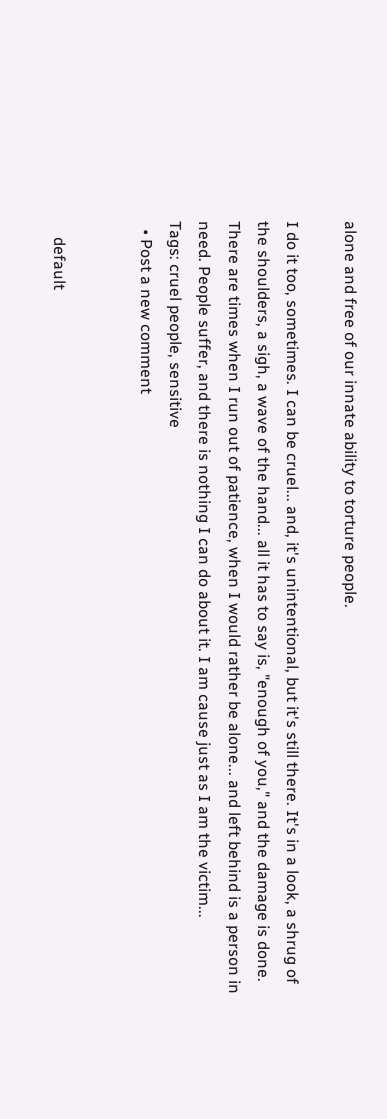alone and free of our innate ability to torture people.

I do it too, sometimes. I can be cruel... and, it's unintentional, but it's still there. It's in a look, a shrug of the shoulders, a sigh, a wave of the hand... all it has to say is, "enough of you," and the damage is done. There are times when I run out of patience, when I would rather be alone... and left behind is a person in need. People suffer, and there is nothing I can do about it. I am cause just as I am the victim...
Tags: cruel people, sensitive
  • Post a new comment


    default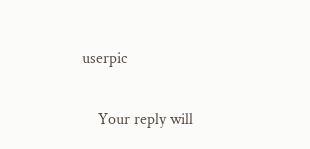userpic

    Your reply will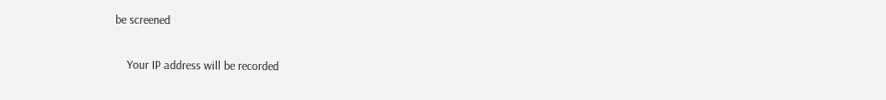be screened

    Your IP address will be recorded